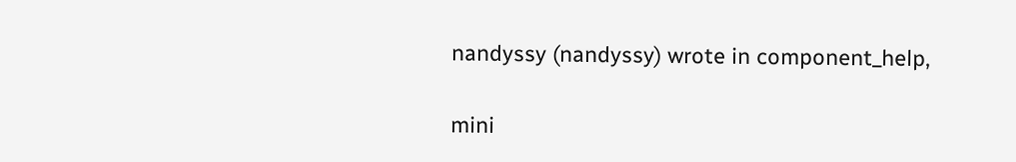nandyssy (nandyssy) wrote in component_help,

mini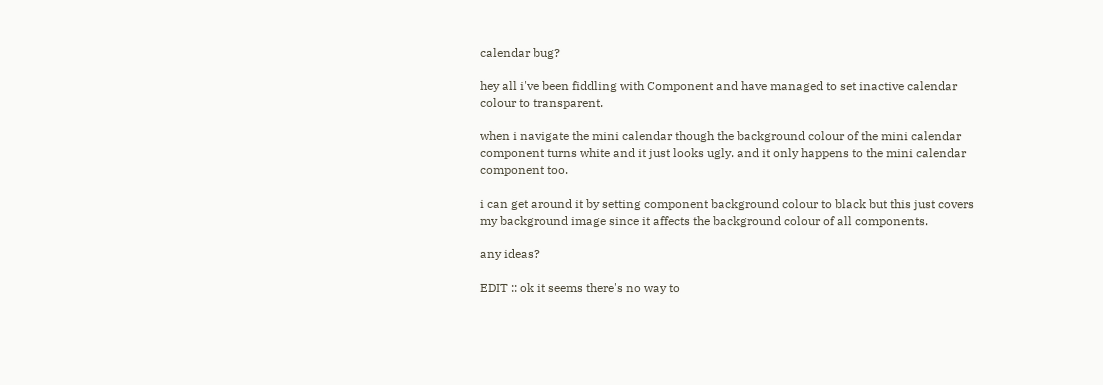calendar bug?

hey all i've been fiddling with Component and have managed to set inactive calendar colour to transparent.

when i navigate the mini calendar though the background colour of the mini calendar component turns white and it just looks ugly. and it only happens to the mini calendar component too.

i can get around it by setting component background colour to black but this just covers my background image since it affects the background colour of all components.

any ideas?

EDIT :: ok it seems there's no way to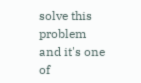solve this problem and it's one of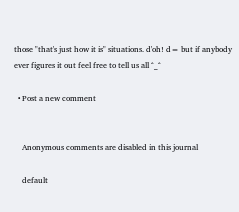those "that's just how it is" situations. d'oh! d= but if anybody ever figures it out feel free to tell us all ^_^

  • Post a new comment


    Anonymous comments are disabled in this journal

    default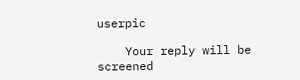userpic

    Your reply will be screened